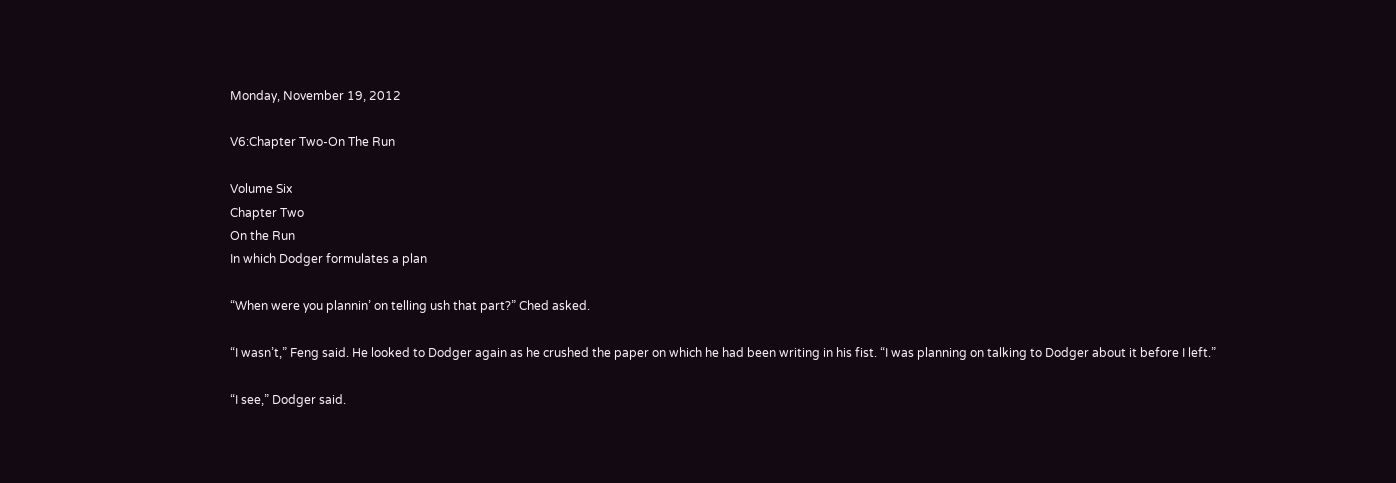Monday, November 19, 2012

V6:Chapter Two-On The Run

Volume Six
Chapter Two
On the Run
In which Dodger formulates a plan

“When were you plannin’ on telling ush that part?” Ched asked.

“I wasn’t,” Feng said. He looked to Dodger again as he crushed the paper on which he had been writing in his fist. “I was planning on talking to Dodger about it before I left.”

“I see,” Dodger said.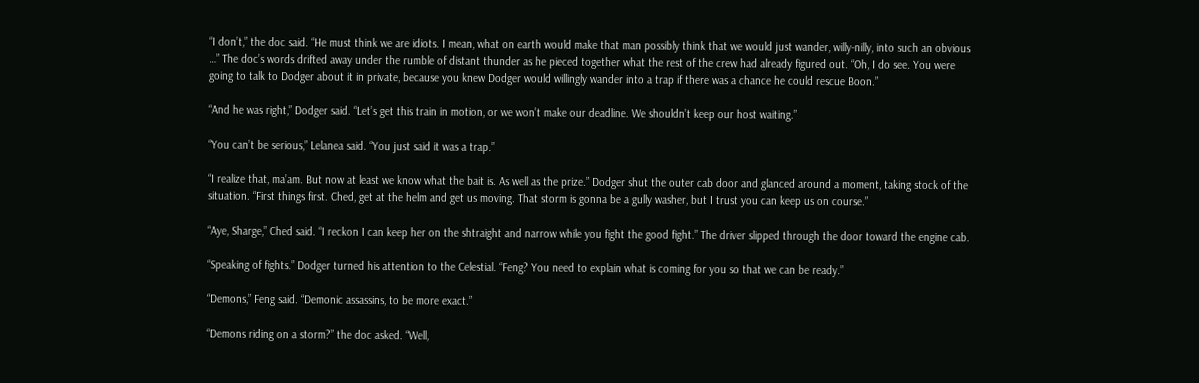“I don’t,” the doc said. “He must think we are idiots. I mean, what on earth would make that man possibly think that we would just wander, willy-nilly, into such an obvious …” The doc’s words drifted away under the rumble of distant thunder as he pieced together what the rest of the crew had already figured out. “Oh, I do see. You were going to talk to Dodger about it in private, because you knew Dodger would willingly wander into a trap if there was a chance he could rescue Boon.”

“And he was right,” Dodger said. “Let’s get this train in motion, or we won’t make our deadline. We shouldn’t keep our host waiting.”

“You can’t be serious,” Lelanea said. “You just said it was a trap.”

“I realize that, ma’am. But now at least we know what the bait is. As well as the prize.” Dodger shut the outer cab door and glanced around a moment, taking stock of the situation. “First things first. Ched, get at the helm and get us moving. That storm is gonna be a gully washer, but I trust you can keep us on course.”

“Aye, Sharge,” Ched said. “I reckon I can keep her on the shtraight and narrow while you fight the good fight.” The driver slipped through the door toward the engine cab.

“Speaking of fights.” Dodger turned his attention to the Celestial. “Feng? You need to explain what is coming for you so that we can be ready.”

“Demons,” Feng said. “Demonic assassins, to be more exact.”

“Demons riding on a storm?” the doc asked. “Well,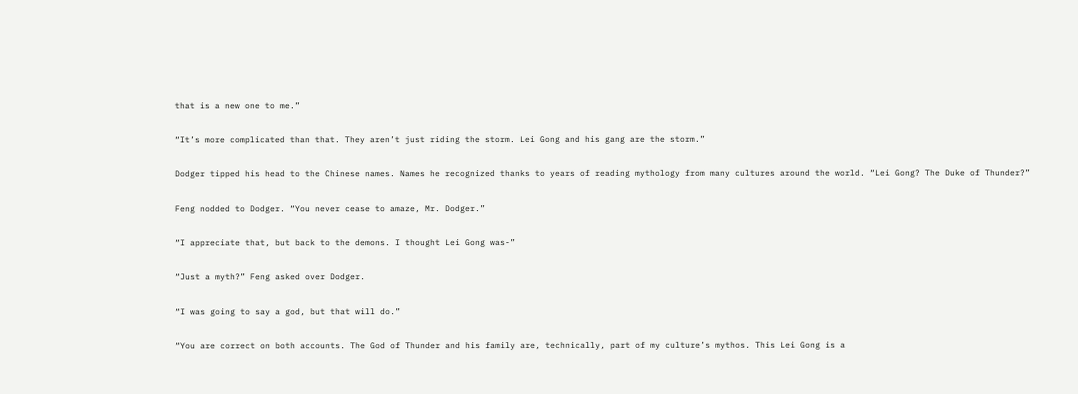that is a new one to me.”

“It’s more complicated than that. They aren’t just riding the storm. Lei Gong and his gang are the storm.”

Dodger tipped his head to the Chinese names. Names he recognized thanks to years of reading mythology from many cultures around the world. “Lei Gong? The Duke of Thunder?”

Feng nodded to Dodger. “You never cease to amaze, Mr. Dodger.”

“I appreciate that, but back to the demons. I thought Lei Gong was-”

“Just a myth?” Feng asked over Dodger.

“I was going to say a god, but that will do.”

“You are correct on both accounts. The God of Thunder and his family are, technically, part of my culture’s mythos. This Lei Gong is a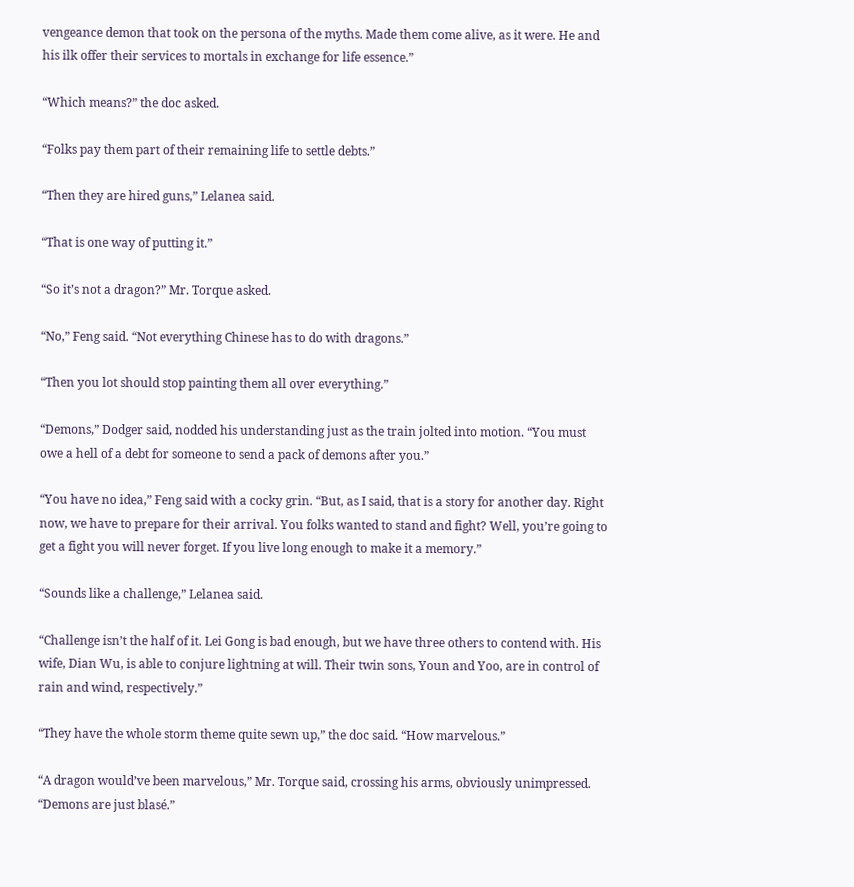vengeance demon that took on the persona of the myths. Made them come alive, as it were. He and his ilk offer their services to mortals in exchange for life essence.”

“Which means?” the doc asked.

“Folks pay them part of their remaining life to settle debts.”

“Then they are hired guns,” Lelanea said.

“That is one way of putting it.”

“So it’s not a dragon?” Mr. Torque asked.

“No,” Feng said. “Not everything Chinese has to do with dragons.”

“Then you lot should stop painting them all over everything.”

“Demons,” Dodger said, nodded his understanding just as the train jolted into motion. “You must owe a hell of a debt for someone to send a pack of demons after you.”

“You have no idea,” Feng said with a cocky grin. “But, as I said, that is a story for another day. Right now, we have to prepare for their arrival. You folks wanted to stand and fight? Well, you’re going to get a fight you will never forget. If you live long enough to make it a memory.”

“Sounds like a challenge,” Lelanea said.

“Challenge isn’t the half of it. Lei Gong is bad enough, but we have three others to contend with. His wife, Dian Wu, is able to conjure lightning at will. Their twin sons, Youn and Yoo, are in control of rain and wind, respectively.”

“They have the whole storm theme quite sewn up,” the doc said. “How marvelous.”

“A dragon would’ve been marvelous,” Mr. Torque said, crossing his arms, obviously unimpressed. “Demons are just blasé.”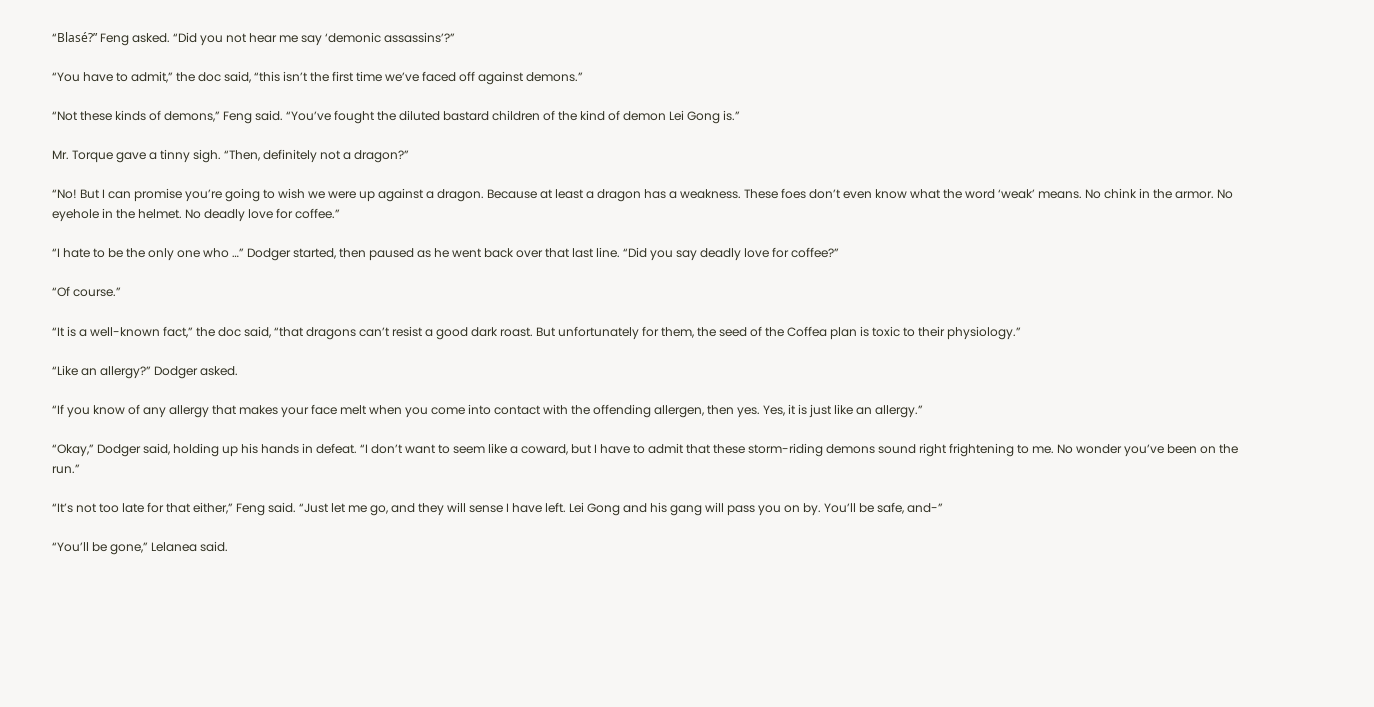“Blasé?” Feng asked. “Did you not hear me say ‘demonic assassins’?”

“You have to admit,” the doc said, “this isn’t the first time we’ve faced off against demons.”

“Not these kinds of demons,” Feng said. “You’ve fought the diluted bastard children of the kind of demon Lei Gong is.”

Mr. Torque gave a tinny sigh. “Then, definitely not a dragon?”

“No! But I can promise you’re going to wish we were up against a dragon. Because at least a dragon has a weakness. These foes don’t even know what the word ‘weak’ means. No chink in the armor. No eyehole in the helmet. No deadly love for coffee.”

“I hate to be the only one who …” Dodger started, then paused as he went back over that last line. “Did you say deadly love for coffee?”

“Of course.”

“It is a well-known fact,” the doc said, “that dragons can’t resist a good dark roast. But unfortunately for them, the seed of the Coffea plan is toxic to their physiology.”

“Like an allergy?” Dodger asked.

“If you know of any allergy that makes your face melt when you come into contact with the offending allergen, then yes. Yes, it is just like an allergy.”

“Okay,” Dodger said, holding up his hands in defeat. “I don’t want to seem like a coward, but I have to admit that these storm-riding demons sound right frightening to me. No wonder you’ve been on the run.”

“It’s not too late for that either,” Feng said. “Just let me go, and they will sense I have left. Lei Gong and his gang will pass you on by. You’ll be safe, and-”

“You’ll be gone,” Lelanea said.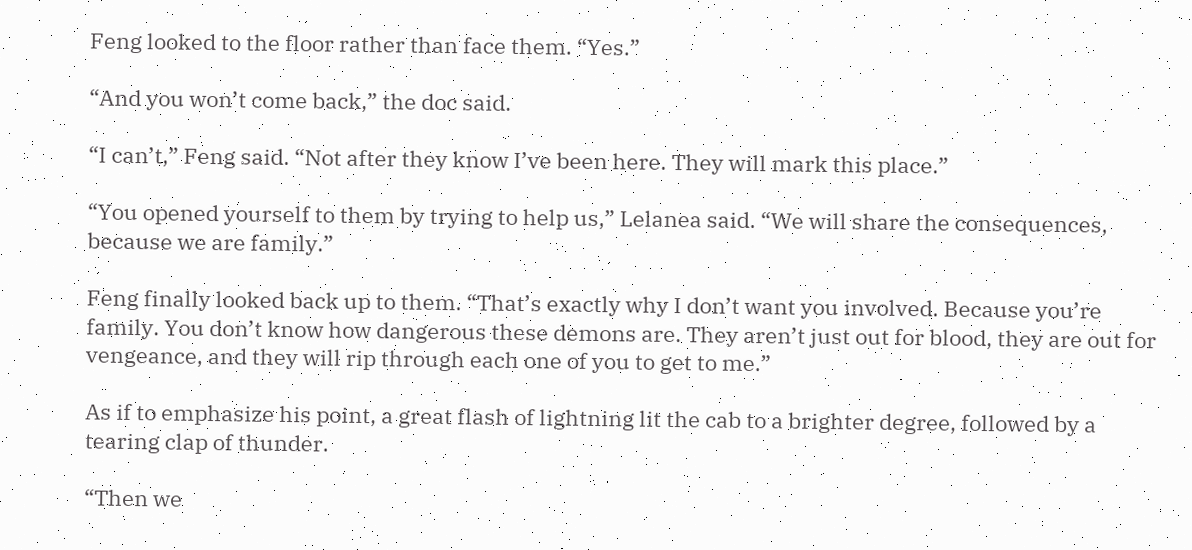Feng looked to the floor rather than face them. “Yes.”

“And you won’t come back,” the doc said.

“I can’t,” Feng said. “Not after they know I’ve been here. They will mark this place.”

“You opened yourself to them by trying to help us,” Lelanea said. “We will share the consequences, because we are family.”

Feng finally looked back up to them. “That’s exactly why I don’t want you involved. Because you’re family. You don’t know how dangerous these demons are. They aren’t just out for blood, they are out for vengeance, and they will rip through each one of you to get to me.”

As if to emphasize his point, a great flash of lightning lit the cab to a brighter degree, followed by a tearing clap of thunder.

“Then we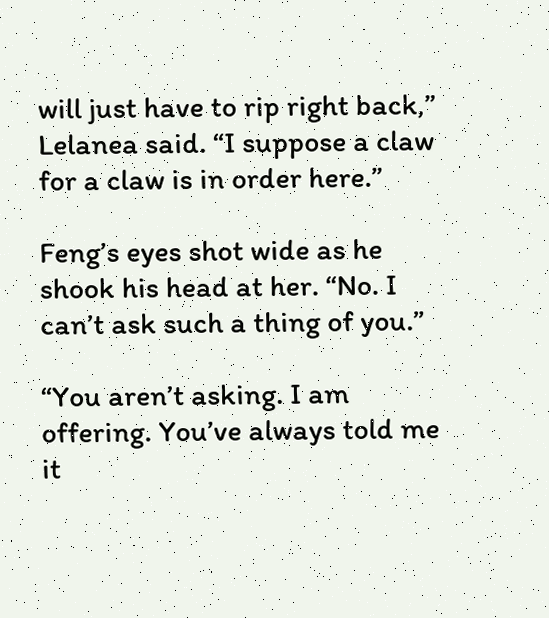will just have to rip right back,” Lelanea said. “I suppose a claw for a claw is in order here.”

Feng’s eyes shot wide as he shook his head at her. “No. I can’t ask such a thing of you.”

“You aren’t asking. I am offering. You’ve always told me it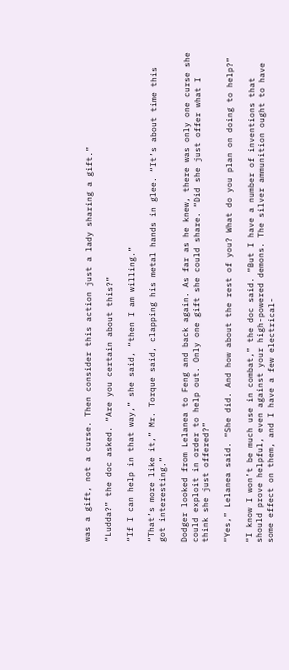was a gift, not a curse. Then consider this action just a lady sharing a gift.”

“Ludda?” the doc asked. “Are you certain about this?”

“If I can help in that way,” she said, “then I am willing.”

“That’s more like it,” Mr. Torque said, clapping his metal hands in glee. “It’s about time this got interesting.”

Dodger looked from Lelanea to Feng and back again. As far as he knew, there was only one curse she could exploit in order to help out. Only one gift she could share. “Did she just offer what I think she just offered?”

“Yes,” Lelanea said. “She did. And how about the rest of you? What do you plan on doing to help?”

“I know I won’t be much use in combat,” the doc said. “But I have a number of inventions that should prove helpful, even against your high-powered demons. The silver ammunition ought to have some effect on them, and I have a few electrical-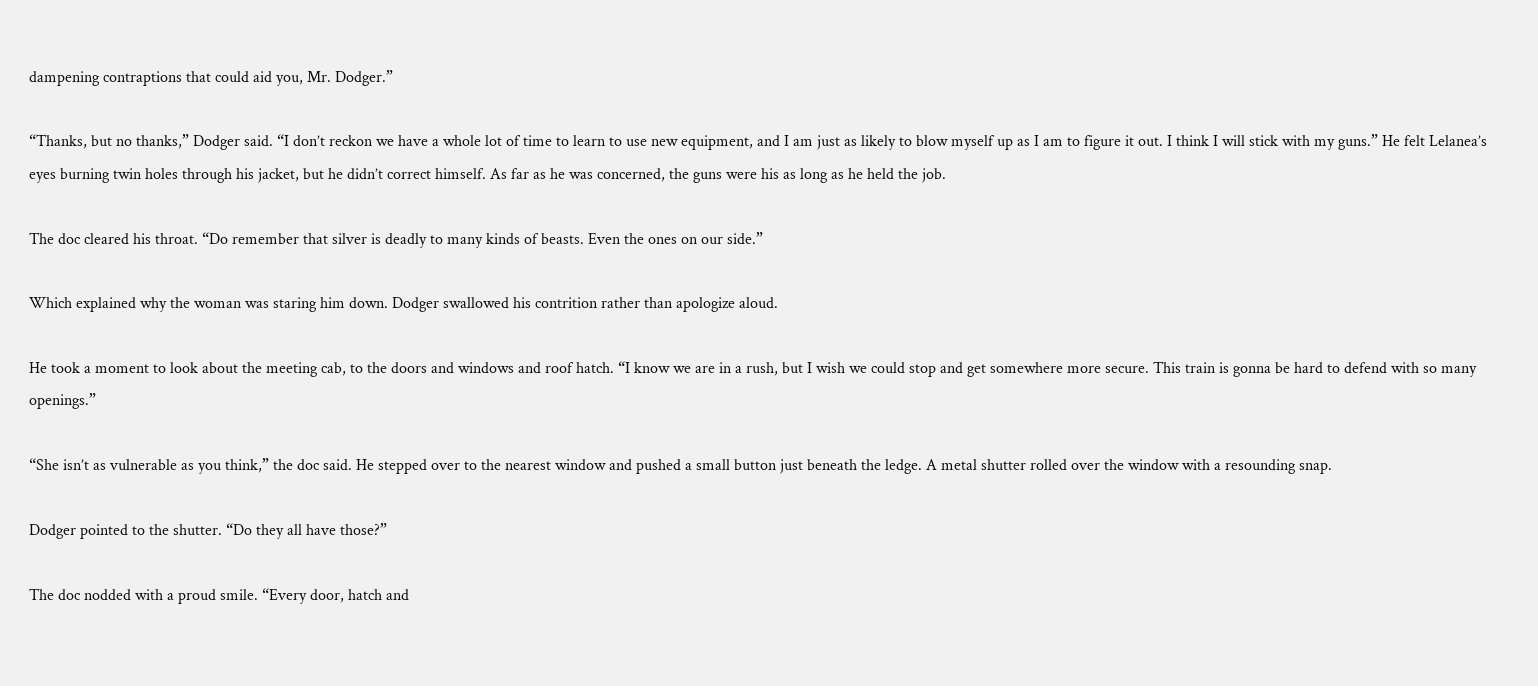dampening contraptions that could aid you, Mr. Dodger.”

“Thanks, but no thanks,” Dodger said. “I don’t reckon we have a whole lot of time to learn to use new equipment, and I am just as likely to blow myself up as I am to figure it out. I think I will stick with my guns.” He felt Lelanea’s eyes burning twin holes through his jacket, but he didn’t correct himself. As far as he was concerned, the guns were his as long as he held the job.

The doc cleared his throat. “Do remember that silver is deadly to many kinds of beasts. Even the ones on our side.”

Which explained why the woman was staring him down. Dodger swallowed his contrition rather than apologize aloud.

He took a moment to look about the meeting cab, to the doors and windows and roof hatch. “I know we are in a rush, but I wish we could stop and get somewhere more secure. This train is gonna be hard to defend with so many openings.”

“She isn’t as vulnerable as you think,” the doc said. He stepped over to the nearest window and pushed a small button just beneath the ledge. A metal shutter rolled over the window with a resounding snap.

Dodger pointed to the shutter. “Do they all have those?”

The doc nodded with a proud smile. “Every door, hatch and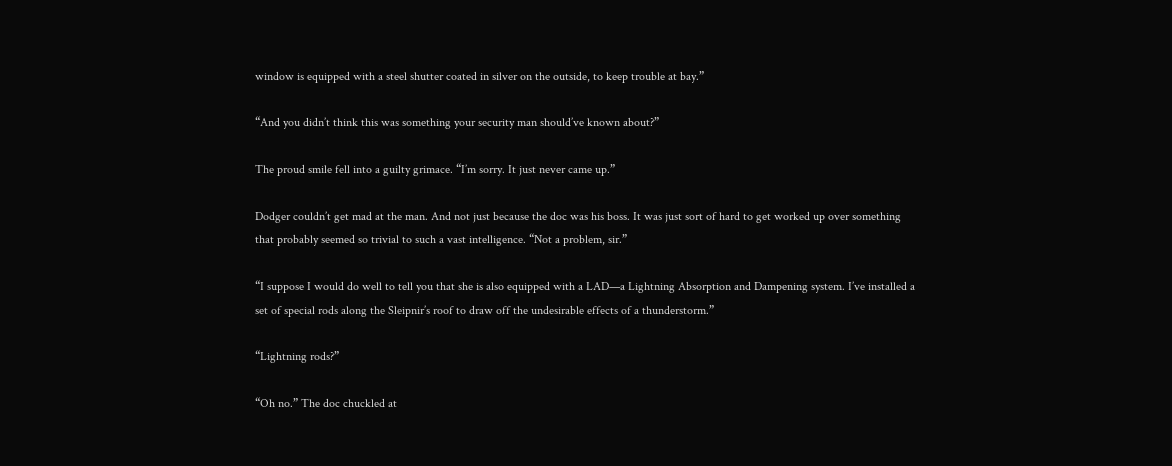window is equipped with a steel shutter coated in silver on the outside, to keep trouble at bay.”

“And you didn’t think this was something your security man should’ve known about?”

The proud smile fell into a guilty grimace. “I’m sorry. It just never came up.”

Dodger couldn’t get mad at the man. And not just because the doc was his boss. It was just sort of hard to get worked up over something that probably seemed so trivial to such a vast intelligence. “Not a problem, sir.”

“I suppose I would do well to tell you that she is also equipped with a LAD—a Lightning Absorption and Dampening system. I’ve installed a set of special rods along the Sleipnir’s roof to draw off the undesirable effects of a thunderstorm.”

“Lightning rods?”

“Oh no.” The doc chuckled at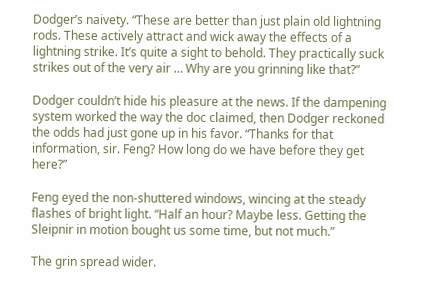Dodger’s naivety. “These are better than just plain old lightning rods. These actively attract and wick away the effects of a lightning strike. It’s quite a sight to behold. They practically suck strikes out of the very air … Why are you grinning like that?”

Dodger couldn’t hide his pleasure at the news. If the dampening system worked the way the doc claimed, then Dodger reckoned the odds had just gone up in his favor. “Thanks for that information, sir. Feng? How long do we have before they get here?”

Feng eyed the non-shuttered windows, wincing at the steady flashes of bright light. “Half an hour? Maybe less. Getting the Sleipnir in motion bought us some time, but not much.”

The grin spread wider.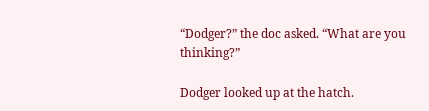“Dodger?” the doc asked. “What are you thinking?”

Dodger looked up at the hatch.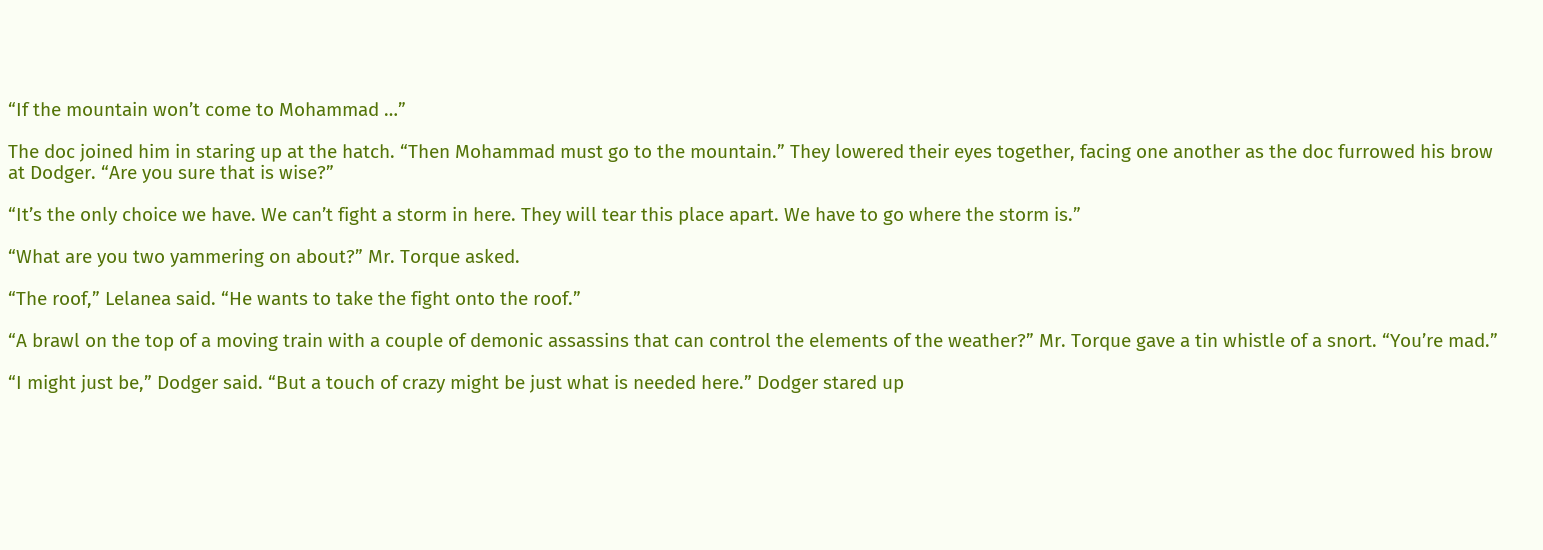“If the mountain won’t come to Mohammad …”

The doc joined him in staring up at the hatch. “Then Mohammad must go to the mountain.” They lowered their eyes together, facing one another as the doc furrowed his brow at Dodger. “Are you sure that is wise?”

“It’s the only choice we have. We can’t fight a storm in here. They will tear this place apart. We have to go where the storm is.”

“What are you two yammering on about?” Mr. Torque asked.

“The roof,” Lelanea said. “He wants to take the fight onto the roof.”

“A brawl on the top of a moving train with a couple of demonic assassins that can control the elements of the weather?” Mr. Torque gave a tin whistle of a snort. “You’re mad.”

“I might just be,” Dodger said. “But a touch of crazy might be just what is needed here.” Dodger stared up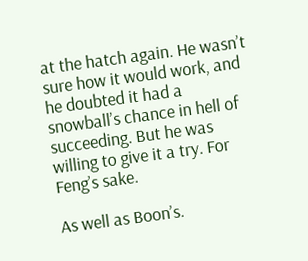at the hatch again. He wasn’t sure how it would work, and he doubted it had a snowball’s chance in hell of succeeding. But he was willing to give it a try. For Feng’s sake.

As well as Boon’s.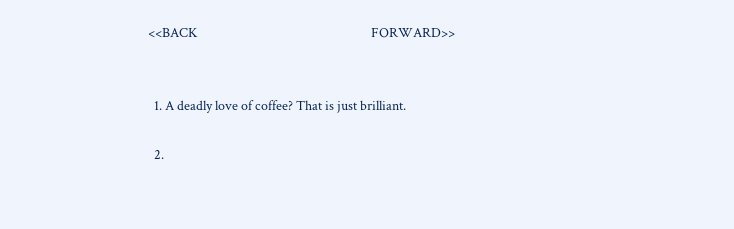<<BACK                                                          FORWARD>>


  1. A deadly love of coffee? That is just brilliant.

  2.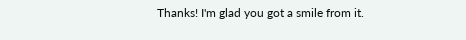Thanks! I'm glad you got a smile from it.